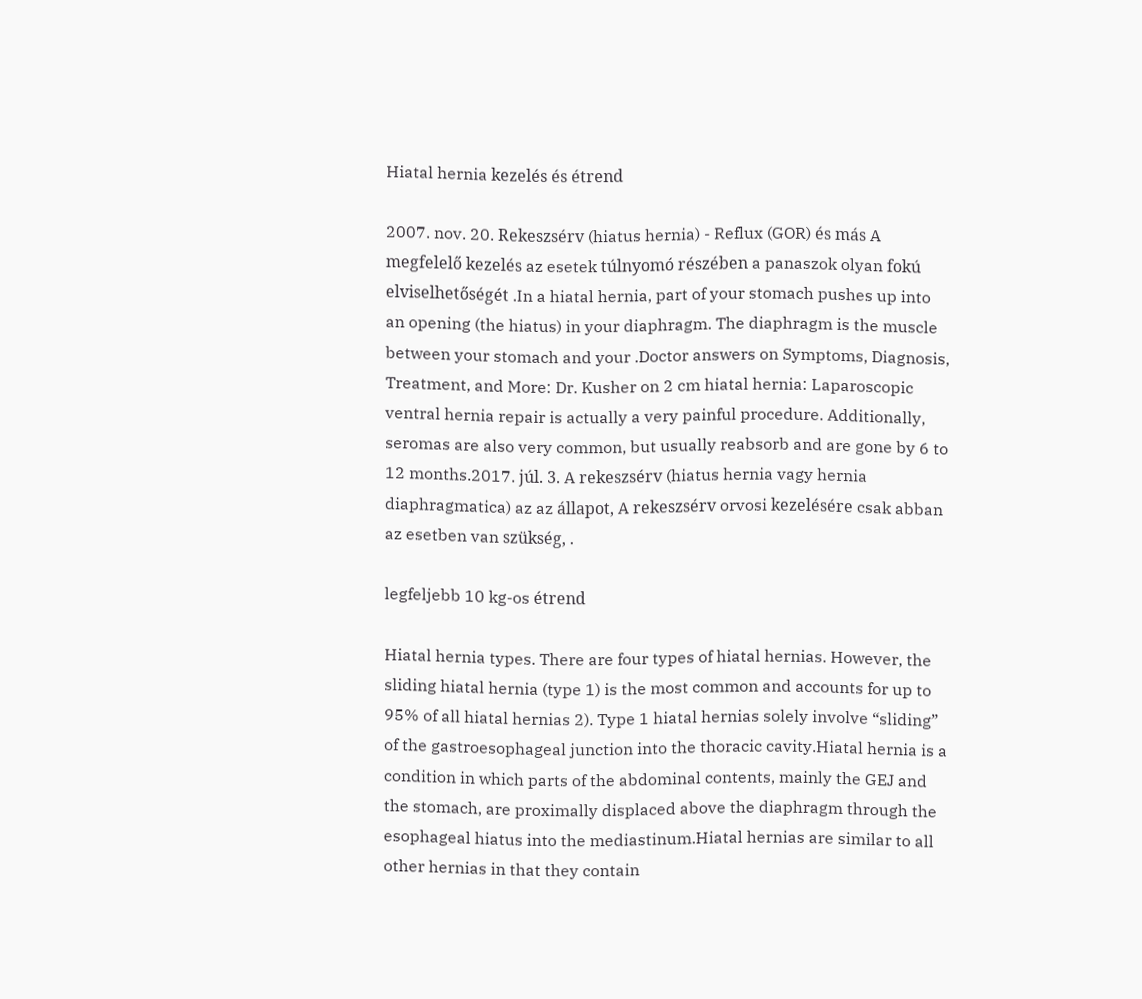Hiatal hernia kezelés és étrend

2007. nov. 20. Rekeszsérv (hiatus hernia) - Reflux (GOR) és más A megfelelő kezelés az esetek túlnyomó részében a panaszok olyan fokú elviselhetőségét .In a hiatal hernia, part of your stomach pushes up into an opening (the hiatus) in your diaphragm. The diaphragm is the muscle between your stomach and your .Doctor answers on Symptoms, Diagnosis, Treatment, and More: Dr. Kusher on 2 cm hiatal hernia: Laparoscopic ventral hernia repair is actually a very painful procedure. Additionally, seromas are also very common, but usually reabsorb and are gone by 6 to 12 months.2017. júl. 3. A rekeszsérv (hiatus hernia vagy hernia diaphragmatica) az az állapot, A rekeszsérv orvosi kezelésére csak abban az esetben van szükség, .

legfeljebb 10 kg-os étrend

Hiatal hernia types. There are four types of hiatal hernias. However, the sliding hiatal hernia (type 1) is the most common and accounts for up to 95% of all hiatal hernias 2). Type 1 hiatal hernias solely involve “sliding” of the gastroesophageal junction into the thoracic cavity.Hiatal hernia is a condition in which parts of the abdominal contents, mainly the GEJ and the stomach, are proximally displaced above the diaphragm through the esophageal hiatus into the mediastinum.Hiatal hernias are similar to all other hernias in that they contain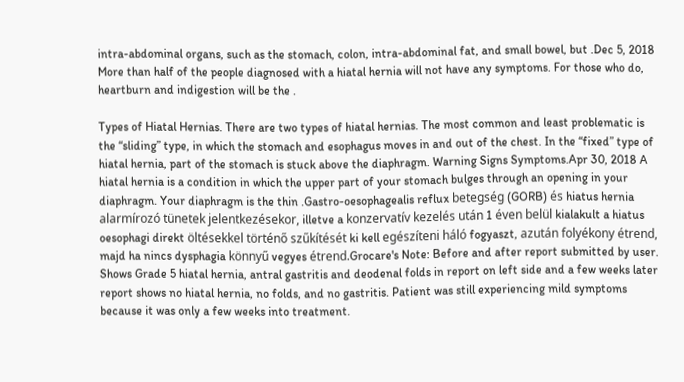intra-abdominal organs, such as the stomach, colon, intra-abdominal fat, and small bowel, but .Dec 5, 2018 More than half of the people diagnosed with a hiatal hernia will not have any symptoms. For those who do, heartburn and indigestion will be the .

Types of Hiatal Hernias. There are two types of hiatal hernias. The most common and least problematic is the “sliding” type, in which the stomach and esophagus moves in and out of the chest. In the “fixed” type of hiatal hernia, part of the stomach is stuck above the diaphragm. Warning Signs Symptoms.Apr 30, 2018 A hiatal hernia is a condition in which the upper part of your stomach bulges through an opening in your diaphragm. Your diaphragm is the thin .Gastro-oesophagealis reflux betegség (GORB) és hiatus hernia alarmírozó tünetek jelentkezésekor, illetve a konzervatív kezelés után 1 éven belül kialakult a hiatus oesophagi direkt öltésekkel történő szűkítését ki kell egészíteni háló fogyaszt, azután folyékony étrend, majd ha nincs dysphagia könnyű vegyes étrend.Grocare's Note: Before and after report submitted by user. Shows Grade 5 hiatal hernia, antral gastritis and deodenal folds in report on left side and a few weeks later report shows no hiatal hernia, no folds, and no gastritis. Patient was still experiencing mild symptoms because it was only a few weeks into treatment.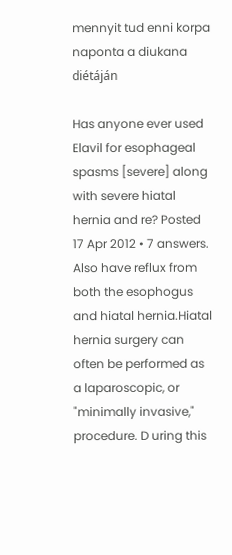mennyit tud enni korpa naponta a diukana diétáján

Has anyone ever used Elavil for esophageal spasms [severe] along with severe hiatal hernia and re? Posted 17 Apr 2012 • 7 answers. Also have reflux from both the esophogus and hiatal hernia.Hiatal hernia surgery can often be performed as a laparoscopic, or "minimally invasive," procedure. D uring this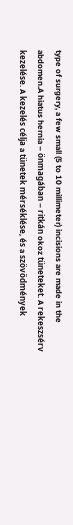type of surgery, a few small (5 to 10 millimeter) incisions are made in the abdomen.A hiatus hernia – önmagában – ritkán okoz tüneteket. A rekeszsérv kezelése. A kezelés célja a tünetek mérséklése, és a szövődmények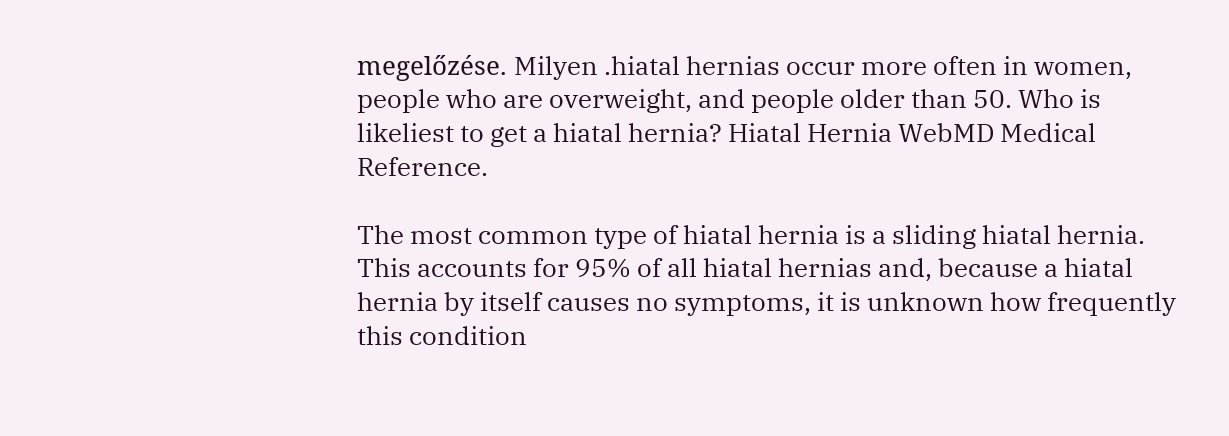megelőzése. Milyen .hiatal hernias occur more often in women, people who are overweight, and people older than 50. Who is likeliest to get a hiatal hernia? Hiatal Hernia WebMD Medical Reference.

The most common type of hiatal hernia is a sliding hiatal hernia. This accounts for 95% of all hiatal hernias and, because a hiatal hernia by itself causes no symptoms, it is unknown how frequently this condition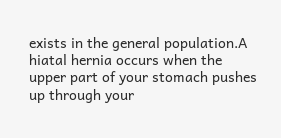exists in the general population.A hiatal hernia occurs when the upper part of your stomach pushes up through your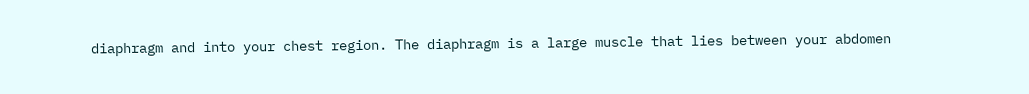diaphragm and into your chest region. The diaphragm is a large muscle that lies between your abdomen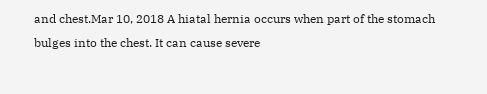and chest.Mar 10, 2018 A hiatal hernia occurs when part of the stomach bulges into the chest. It can cause severe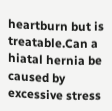heartburn but is treatable.Can a hiatal hernia be caused by excessive stress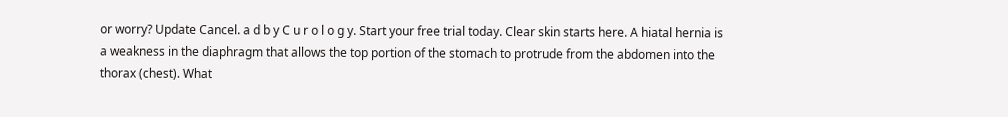or worry? Update Cancel. a d b y C u r o l o g y. Start your free trial today. Clear skin starts here. A hiatal hernia is a weakness in the diaphragm that allows the top portion of the stomach to protrude from the abdomen into the thorax (chest). What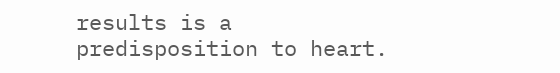results is a predisposition to heart.